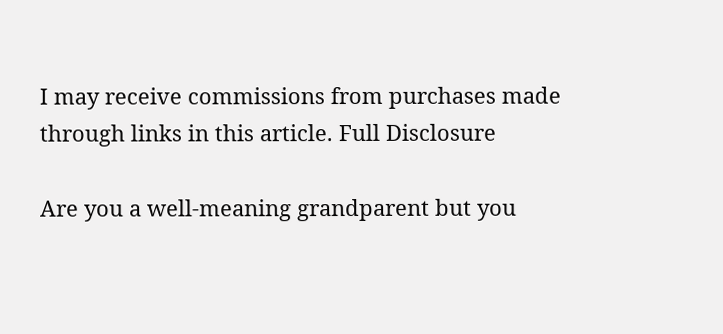I may receive commissions from purchases made through links in this article. Full Disclosure

Are you a well-meaning grandparent but you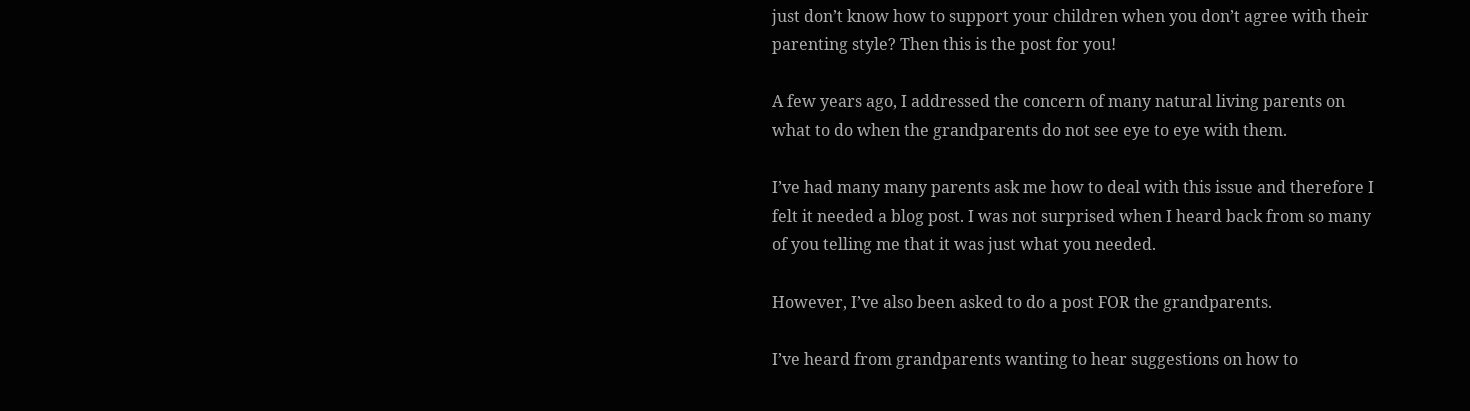just don’t know how to support your children when you don’t agree with their parenting style? Then this is the post for you!

A few years ago, I addressed the concern of many natural living parents on what to do when the grandparents do not see eye to eye with them.

I’ve had many many parents ask me how to deal with this issue and therefore I felt it needed a blog post. I was not surprised when I heard back from so many of you telling me that it was just what you needed.

However, I’ve also been asked to do a post FOR the grandparents.

I’ve heard from grandparents wanting to hear suggestions on how to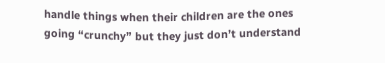handle things when their children are the ones going “crunchy” but they just don’t understand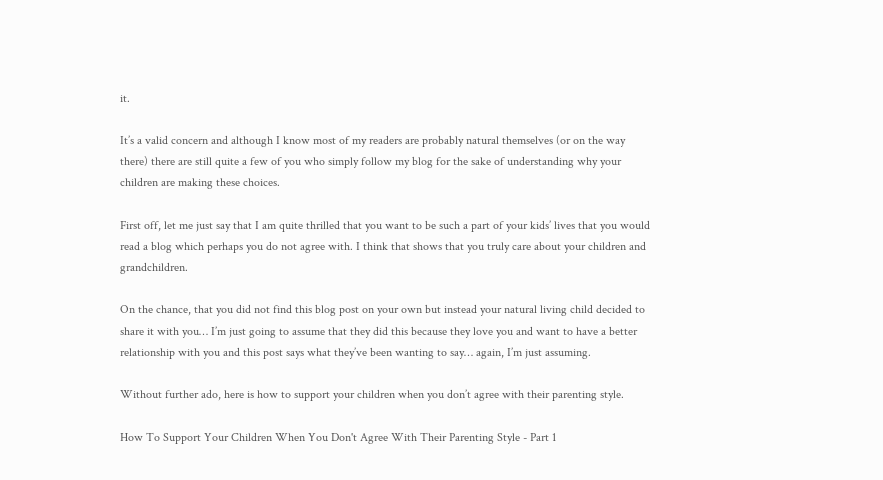it.

It’s a valid concern and although I know most of my readers are probably natural themselves (or on the way there) there are still quite a few of you who simply follow my blog for the sake of understanding why your children are making these choices.

First off, let me just say that I am quite thrilled that you want to be such a part of your kids’ lives that you would read a blog which perhaps you do not agree with. I think that shows that you truly care about your children and grandchildren.

On the chance, that you did not find this blog post on your own but instead your natural living child decided to share it with you… I’m just going to assume that they did this because they love you and want to have a better relationship with you and this post says what they’ve been wanting to say… again, I’m just assuming.

Without further ado, here is how to support your children when you don’t agree with their parenting style.

How To Support Your Children When You Don't Agree With Their Parenting Style - Part 1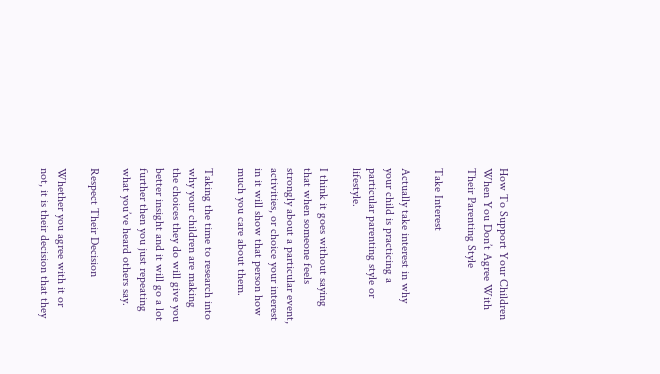How To Support Your Children When You Don’t Agree With Their Parenting Style

Take Interest

Actually take interest in why your child is practicing a particular parenting style or lifestyle.

I think it goes without saying that when someone feels strongly about a particular event, activities, or choice your interest in it will show that person how much you care about them.

Taking the time to research into why your children are making the choices they do will give you better insight and it will go a lot further then you just repeating what you’ve heard others say.

Respect Their Decision

Whether you agree with it or not, it is their decision that they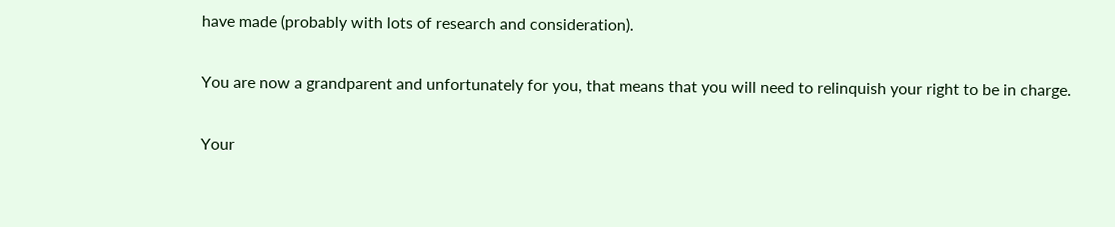have made (probably with lots of research and consideration).

You are now a grandparent and unfortunately for you, that means that you will need to relinquish your right to be in charge.

Your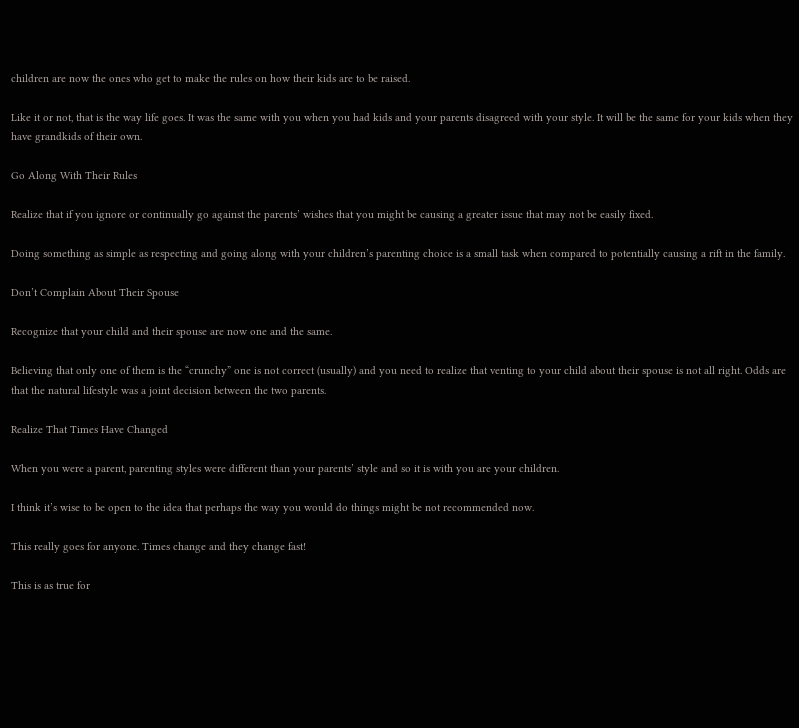children are now the ones who get to make the rules on how their kids are to be raised.

Like it or not, that is the way life goes. It was the same with you when you had kids and your parents disagreed with your style. It will be the same for your kids when they have grandkids of their own.

Go Along With Their Rules

Realize that if you ignore or continually go against the parents’ wishes that you might be causing a greater issue that may not be easily fixed.

Doing something as simple as respecting and going along with your children’s parenting choice is a small task when compared to potentially causing a rift in the family.

Don’t Complain About Their Spouse

Recognize that your child and their spouse are now one and the same.

Believing that only one of them is the “crunchy” one is not correct (usually) and you need to realize that venting to your child about their spouse is not all right. Odds are that the natural lifestyle was a joint decision between the two parents.

Realize That Times Have Changed

When you were a parent, parenting styles were different than your parents’ style and so it is with you are your children.

I think it’s wise to be open to the idea that perhaps the way you would do things might be not recommended now.

This really goes for anyone. Times change and they change fast!

This is as true for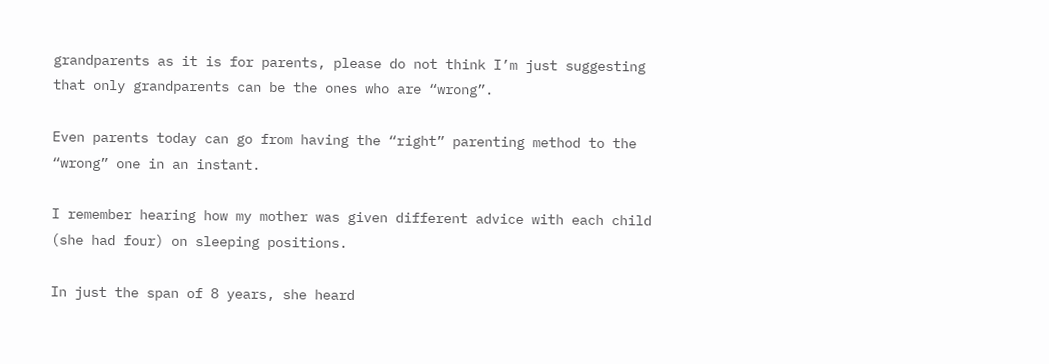grandparents as it is for parents, please do not think I’m just suggesting that only grandparents can be the ones who are “wrong”.

Even parents today can go from having the “right” parenting method to the “wrong” one in an instant.

I remember hearing how my mother was given different advice with each child (she had four) on sleeping positions.

In just the span of 8 years, she heard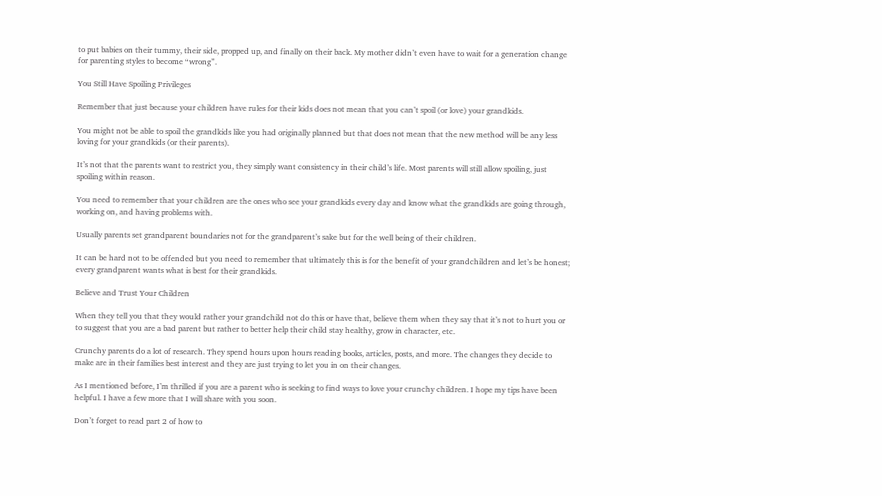to put babies on their tummy, their side, propped up, and finally on their back. My mother didn’t even have to wait for a generation change for parenting styles to become “wrong”.

You Still Have Spoiling Privileges

Remember that just because your children have rules for their kids does not mean that you can’t spoil (or love) your grandkids.

You might not be able to spoil the grandkids like you had originally planned but that does not mean that the new method will be any less loving for your grandkids (or their parents).

It’s not that the parents want to restrict you, they simply want consistency in their child’s life. Most parents will still allow spoiling, just spoiling within reason.

You need to remember that your children are the ones who see your grandkids every day and know what the grandkids are going through, working on, and having problems with.

Usually parents set grandparent boundaries not for the grandparent’s sake but for the well being of their children.

It can be hard not to be offended but you need to remember that ultimately this is for the benefit of your grandchildren and let’s be honest; every grandparent wants what is best for their grandkids.

Believe and Trust Your Children

When they tell you that they would rather your grandchild not do this or have that, believe them when they say that it’s not to hurt you or to suggest that you are a bad parent but rather to better help their child stay healthy, grow in character, etc.

Crunchy parents do a lot of research. They spend hours upon hours reading books, articles, posts, and more. The changes they decide to make are in their families best interest and they are just trying to let you in on their changes.

As I mentioned before, I’m thrilled if you are a parent who is seeking to find ways to love your crunchy children. I hope my tips have been helpful. I have a few more that I will share with you soon.

Don’t forget to read part 2 of how to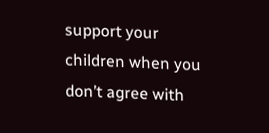support your children when you don’t agree with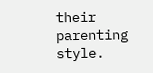their parenting style.